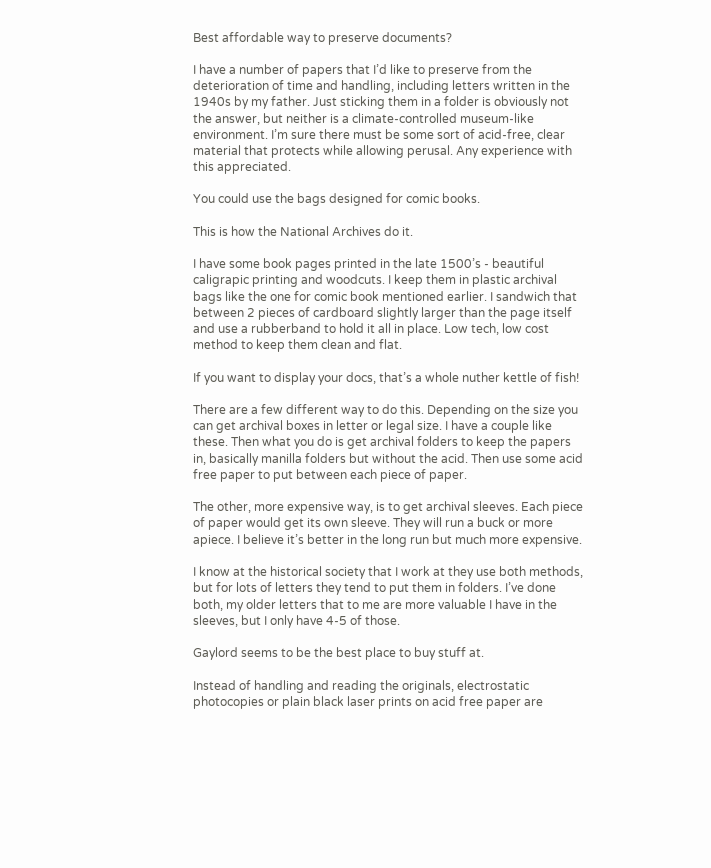Best affordable way to preserve documents?

I have a number of papers that I’d like to preserve from the deterioration of time and handling, including letters written in the 1940s by my father. Just sticking them in a folder is obviously not the answer, but neither is a climate-controlled museum-like environment. I’m sure there must be some sort of acid-free, clear material that protects while allowing perusal. Any experience with this appreciated.

You could use the bags designed for comic books.

This is how the National Archives do it.

I have some book pages printed in the late 1500’s - beautiful caligrapic printing and woodcuts. I keep them in plastic archival bags like the one for comic book mentioned earlier. I sandwich that between 2 pieces of cardboard slightly larger than the page itself and use a rubberband to hold it all in place. Low tech, low cost method to keep them clean and flat.

If you want to display your docs, that’s a whole nuther kettle of fish!

There are a few different way to do this. Depending on the size you can get archival boxes in letter or legal size. I have a couple like these. Then what you do is get archival folders to keep the papers in, basically manilla folders but without the acid. Then use some acid free paper to put between each piece of paper.

The other, more expensive way, is to get archival sleeves. Each piece of paper would get its own sleeve. They will run a buck or more apiece. I believe it’s better in the long run but much more expensive.

I know at the historical society that I work at they use both methods, but for lots of letters they tend to put them in folders. I’ve done both, my older letters that to me are more valuable I have in the sleeves, but I only have 4-5 of those.

Gaylord seems to be the best place to buy stuff at.

Instead of handling and reading the originals, electrostatic photocopies or plain black laser prints on acid free paper are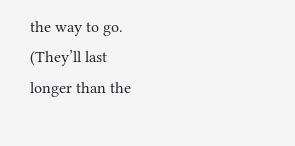the way to go. (They’ll last longer than the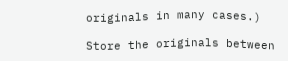originals in many cases.)

Store the originals between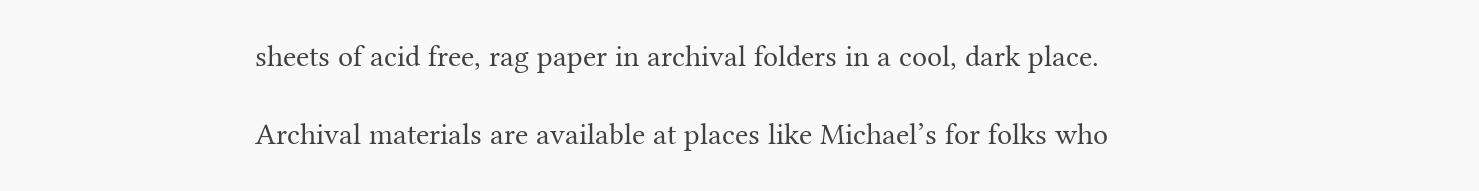sheets of acid free, rag paper in archival folders in a cool, dark place.

Archival materials are available at places like Michael’s for folks who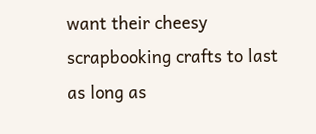want their cheesy scrapbooking crafts to last as long as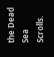the Dead Sea Scrolls.